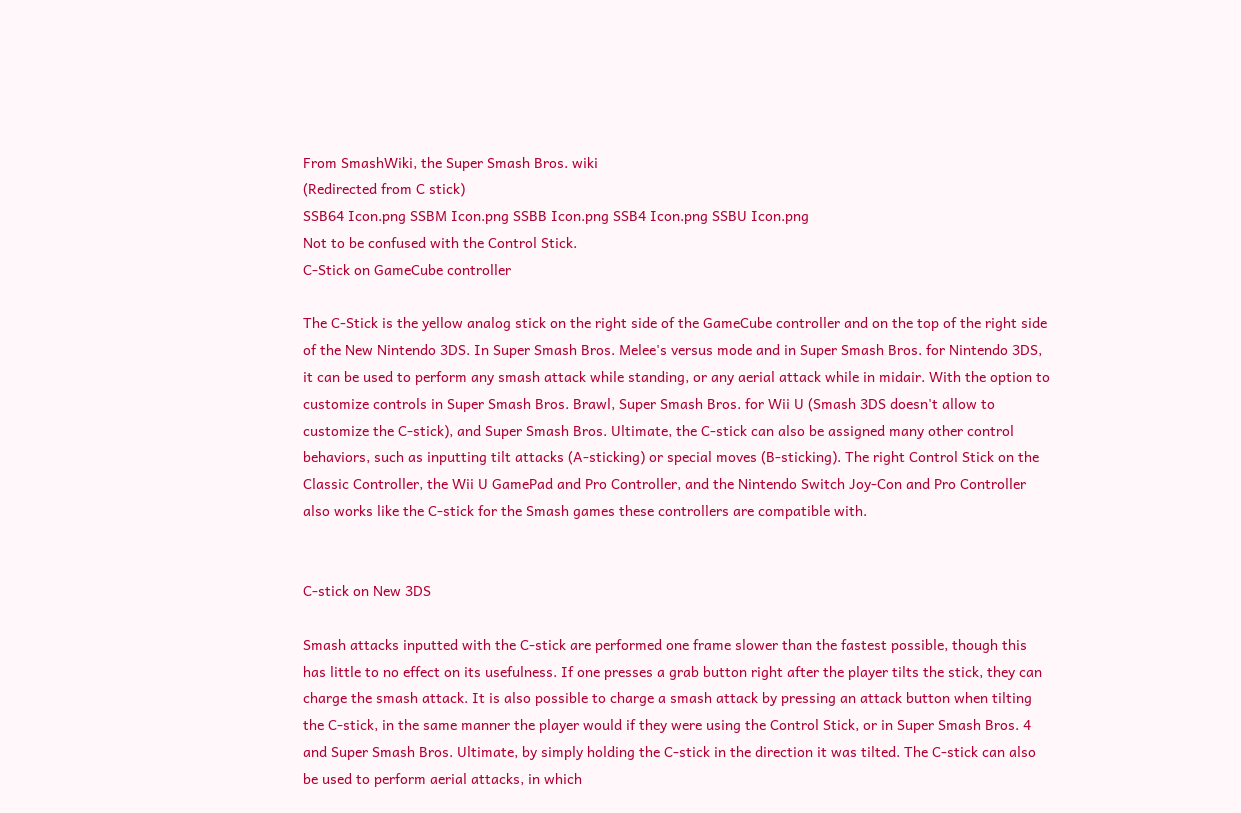From SmashWiki, the Super Smash Bros. wiki
(Redirected from C stick)
SSB64 Icon.png SSBM Icon.png SSBB Icon.png SSB4 Icon.png SSBU Icon.png
Not to be confused with the Control Stick.
C-Stick on GameCube controller

The C-Stick is the yellow analog stick on the right side of the GameCube controller and on the top of the right side of the New Nintendo 3DS. In Super Smash Bros. Melee's versus mode and in Super Smash Bros. for Nintendo 3DS, it can be used to perform any smash attack while standing, or any aerial attack while in midair. With the option to customize controls in Super Smash Bros. Brawl, Super Smash Bros. for Wii U (Smash 3DS doesn't allow to customize the C-stick), and Super Smash Bros. Ultimate, the C-stick can also be assigned many other control behaviors, such as inputting tilt attacks (A-sticking) or special moves (B-sticking). The right Control Stick on the Classic Controller, the Wii U GamePad and Pro Controller, and the Nintendo Switch Joy-Con and Pro Controller also works like the C-stick for the Smash games these controllers are compatible with.


C-stick on New 3DS

Smash attacks inputted with the C-stick are performed one frame slower than the fastest possible, though this has little to no effect on its usefulness. If one presses a grab button right after the player tilts the stick, they can charge the smash attack. It is also possible to charge a smash attack by pressing an attack button when tilting the C-stick, in the same manner the player would if they were using the Control Stick, or in Super Smash Bros. 4 and Super Smash Bros. Ultimate, by simply holding the C-stick in the direction it was tilted. The C-stick can also be used to perform aerial attacks, in which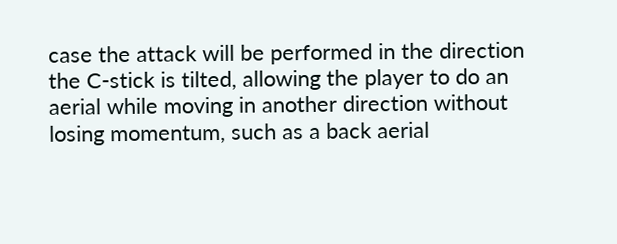case the attack will be performed in the direction the C-stick is tilted, allowing the player to do an aerial while moving in another direction without losing momentum, such as a back aerial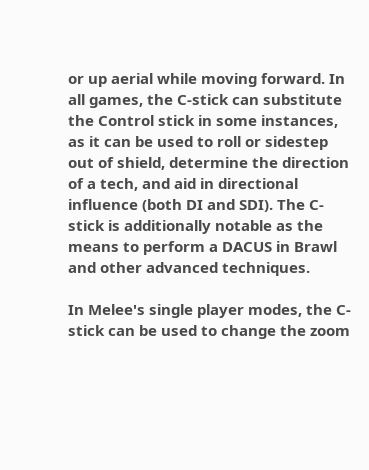or up aerial while moving forward. In all games, the C-stick can substitute the Control stick in some instances, as it can be used to roll or sidestep out of shield, determine the direction of a tech, and aid in directional influence (both DI and SDI). The C-stick is additionally notable as the means to perform a DACUS in Brawl and other advanced techniques.

In Melee's single player modes, the C-stick can be used to change the zoom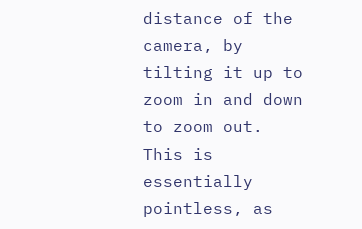distance of the camera, by tilting it up to zoom in and down to zoom out. This is essentially pointless, as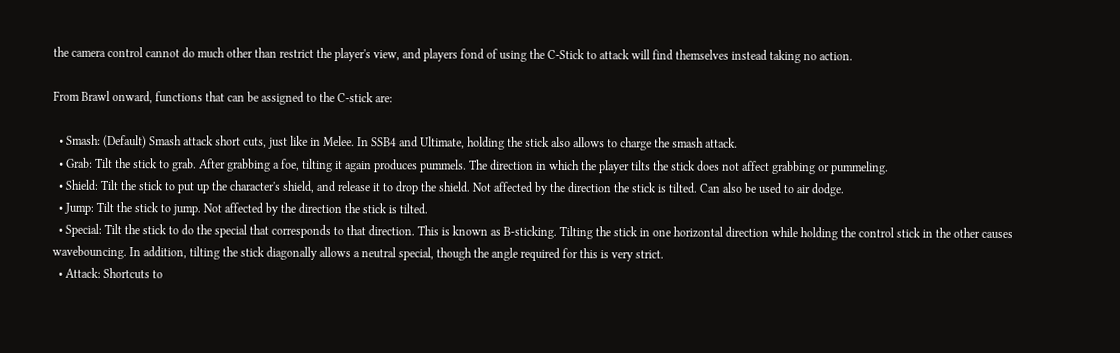the camera control cannot do much other than restrict the player's view, and players fond of using the C-Stick to attack will find themselves instead taking no action.

From Brawl onward, functions that can be assigned to the C-stick are:

  • Smash: (Default) Smash attack short cuts, just like in Melee. In SSB4 and Ultimate, holding the stick also allows to charge the smash attack.
  • Grab: Tilt the stick to grab. After grabbing a foe, tilting it again produces pummels. The direction in which the player tilts the stick does not affect grabbing or pummeling.
  • Shield: Tilt the stick to put up the character's shield, and release it to drop the shield. Not affected by the direction the stick is tilted. Can also be used to air dodge.
  • Jump: Tilt the stick to jump. Not affected by the direction the stick is tilted.
  • Special: Tilt the stick to do the special that corresponds to that direction. This is known as B-sticking. Tilting the stick in one horizontal direction while holding the control stick in the other causes wavebouncing. In addition, tilting the stick diagonally allows a neutral special, though the angle required for this is very strict.
  • Attack: Shortcuts to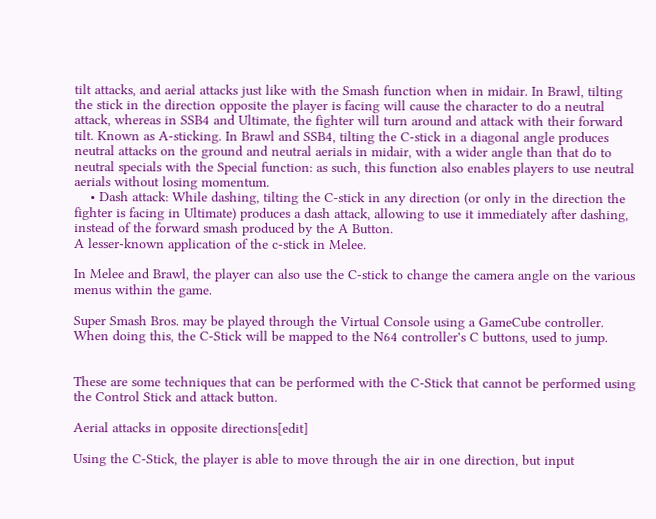tilt attacks, and aerial attacks just like with the Smash function when in midair. In Brawl, tilting the stick in the direction opposite the player is facing will cause the character to do a neutral attack, whereas in SSB4 and Ultimate, the fighter will turn around and attack with their forward tilt. Known as A-sticking. In Brawl and SSB4, tilting the C-stick in a diagonal angle produces neutral attacks on the ground and neutral aerials in midair, with a wider angle than that do to neutral specials with the Special function: as such, this function also enables players to use neutral aerials without losing momentum.
    • Dash attack: While dashing, tilting the C-stick in any direction (or only in the direction the fighter is facing in Ultimate) produces a dash attack, allowing to use it immediately after dashing, instead of the forward smash produced by the A Button.
A lesser-known application of the c-stick in Melee.

In Melee and Brawl, the player can also use the C-stick to change the camera angle on the various menus within the game.

Super Smash Bros. may be played through the Virtual Console using a GameCube controller. When doing this, the C-Stick will be mapped to the N64 controller's C buttons, used to jump.


These are some techniques that can be performed with the C-Stick that cannot be performed using the Control Stick and attack button.

Aerial attacks in opposite directions[edit]

Using the C-Stick, the player is able to move through the air in one direction, but input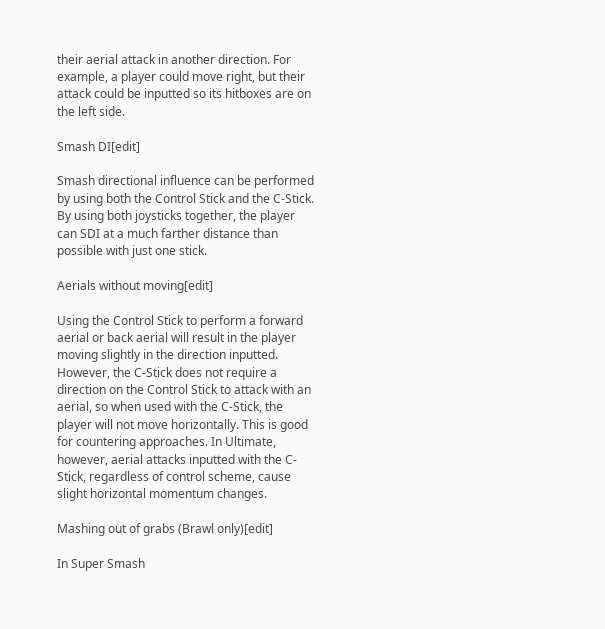their aerial attack in another direction. For example, a player could move right, but their attack could be inputted so its hitboxes are on the left side.

Smash DI[edit]

Smash directional influence can be performed by using both the Control Stick and the C-Stick. By using both joysticks together, the player can SDI at a much farther distance than possible with just one stick.

Aerials without moving[edit]

Using the Control Stick to perform a forward aerial or back aerial will result in the player moving slightly in the direction inputted. However, the C-Stick does not require a direction on the Control Stick to attack with an aerial, so when used with the C-Stick, the player will not move horizontally. This is good for countering approaches. In Ultimate, however, aerial attacks inputted with the C-Stick, regardless of control scheme, cause slight horizontal momentum changes.

Mashing out of grabs (Brawl only)[edit]

In Super Smash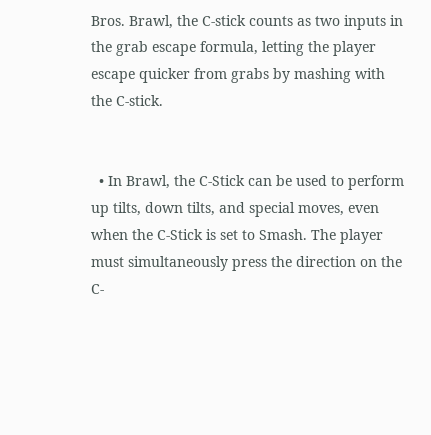Bros. Brawl, the C-stick counts as two inputs in the grab escape formula, letting the player escape quicker from grabs by mashing with the C-stick.


  • In Brawl, the C-Stick can be used to perform up tilts, down tilts, and special moves, even when the C-Stick is set to Smash. The player must simultaneously press the direction on the C-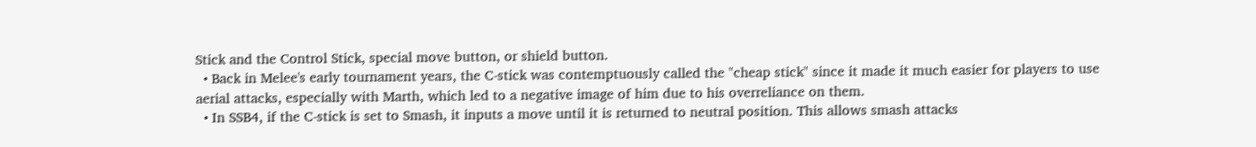Stick and the Control Stick, special move button, or shield button.
  • Back in Melee's early tournament years, the C-stick was contemptuously called the "cheap stick" since it made it much easier for players to use aerial attacks, especially with Marth, which led to a negative image of him due to his overreliance on them.
  • In SSB4, if the C-stick is set to Smash, it inputs a move until it is returned to neutral position. This allows smash attacks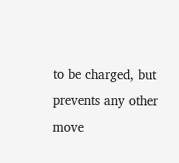to be charged, but prevents any other move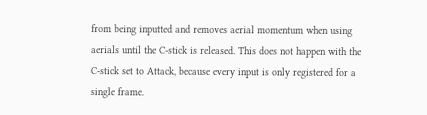from being inputted and removes aerial momentum when using aerials until the C-stick is released. This does not happen with the C-stick set to Attack, because every input is only registered for a single frame.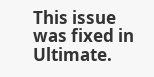This issue was fixed in Ultimate.